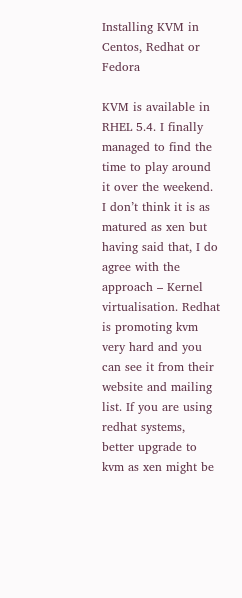Installing KVM in Centos, Redhat or Fedora

KVM is available in RHEL 5.4. I finally managed to find the time to play around it over the weekend. I don’t think it is as matured as xen but having said that, I do agree with the approach – Kernel virtualisation. Redhat is promoting kvm very hard and you can see it from their website and mailing list. If you are using redhat systems, better upgrade to kvm as xen might be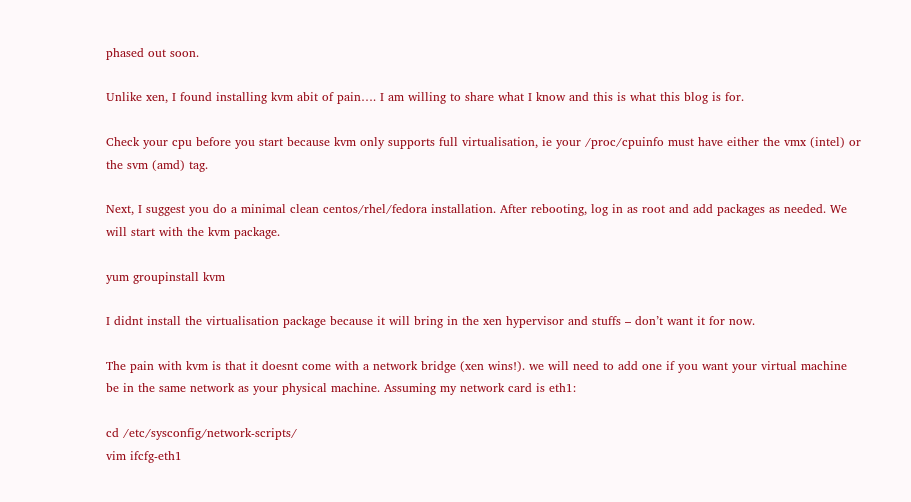phased out soon.

Unlike xen, I found installing kvm abit of pain…. I am willing to share what I know and this is what this blog is for.

Check your cpu before you start because kvm only supports full virtualisation, ie your /proc/cpuinfo must have either the vmx (intel) or the svm (amd) tag.

Next, I suggest you do a minimal clean centos/rhel/fedora installation. After rebooting, log in as root and add packages as needed. We will start with the kvm package.

yum groupinstall kvm

I didnt install the virtualisation package because it will bring in the xen hypervisor and stuffs – don’t want it for now.

The pain with kvm is that it doesnt come with a network bridge (xen wins!). we will need to add one if you want your virtual machine be in the same network as your physical machine. Assuming my network card is eth1:

cd /etc/sysconfig/network-scripts/
vim ifcfg-eth1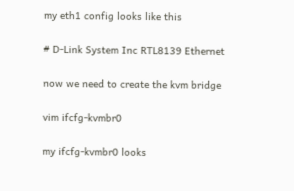my eth1 config looks like this

# D-Link System Inc RTL8139 Ethernet

now we need to create the kvm bridge

vim ifcfg-kvmbr0

my ifcfg-kvmbr0 looks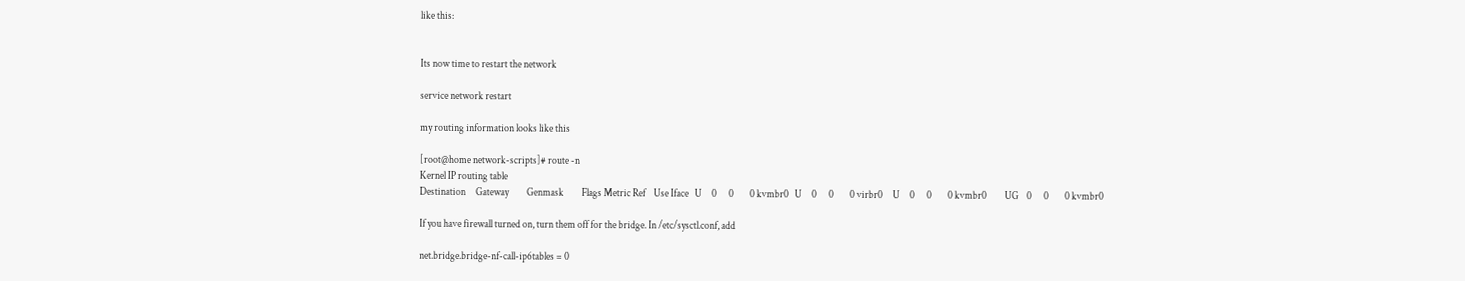like this:


Its now time to restart the network

service network restart

my routing information looks like this

[root@home network-scripts]# route -n
Kernel IP routing table
Destination     Gateway         Genmask         Flags Metric Ref    Use Iface   U     0      0        0 kvmbr0   U     0      0        0 virbr0     U     0      0        0 kvmbr0         UG    0      0        0 kvmbr0

If you have firewall turned on, turn them off for the bridge. In /etc/sysctl.conf, add

net.bridge.bridge-nf-call-ip6tables = 0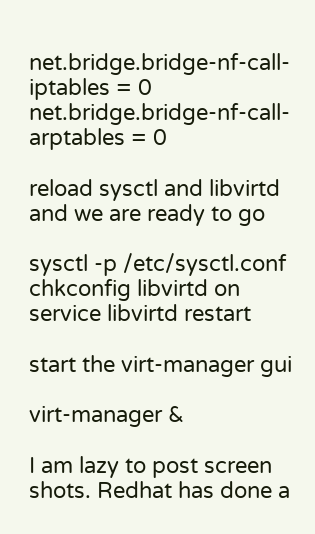net.bridge.bridge-nf-call-iptables = 0
net.bridge.bridge-nf-call-arptables = 0

reload sysctl and libvirtd and we are ready to go

sysctl -p /etc/sysctl.conf
chkconfig libvirtd on
service libvirtd restart

start the virt-manager gui

virt-manager &

I am lazy to post screen shots. Redhat has done a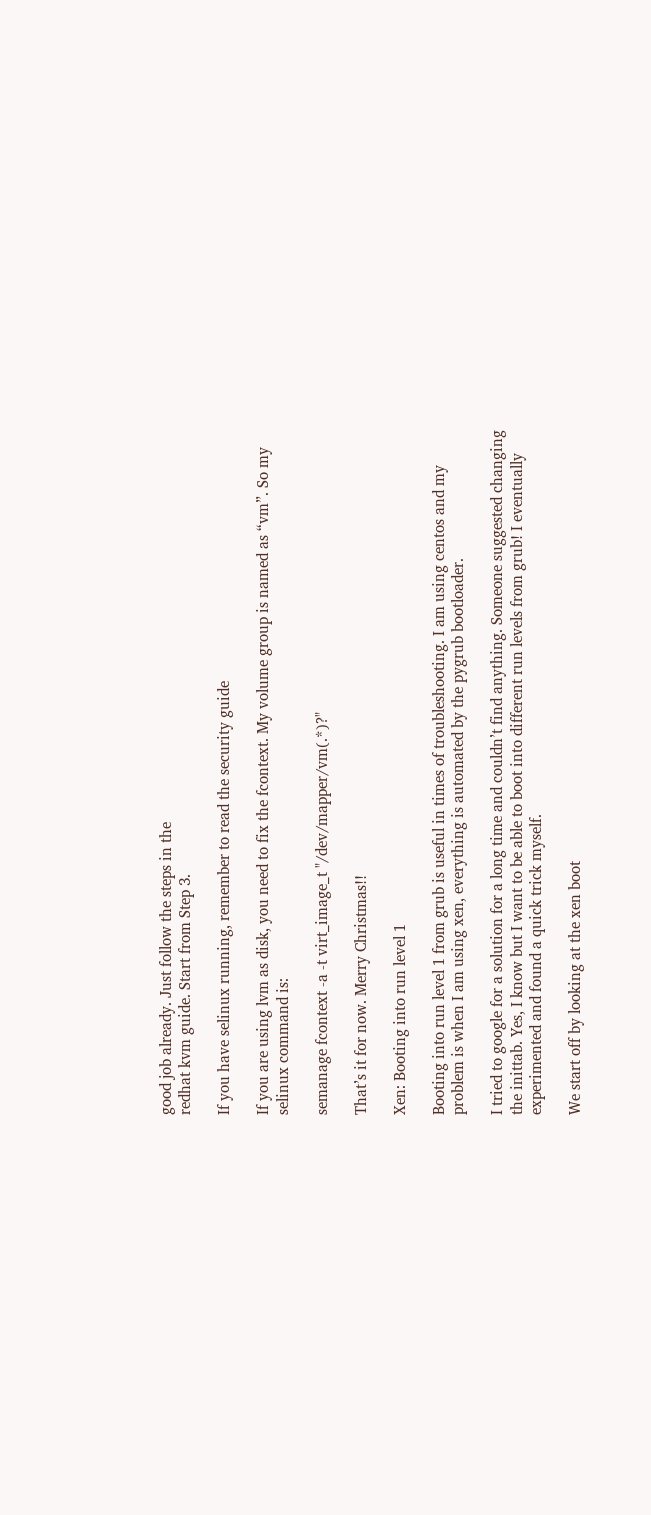good job already. Just follow the steps in the
redhat kvm guide. Start from Step 3.

If you have selinux running, remember to read the security guide

If you are using lvm as disk, you need to fix the fcontext. My volume group is named as “vm”. So my selinux command is:

semanage fcontext -a -t virt_image_t "/dev/mapper/vm(.*)?"

That’s it for now. Merry Christmas!!

Xen: Booting into run level 1

Booting into run level 1 from grub is useful in times of troubleshooting. I am using centos and my problem is when I am using xen, everything is automated by the pygrub bootloader.

I tried to google for a solution for a long time and couldn’t find anything. Someone suggested changing the inittab. Yes, I know but I want to be able to boot into different run levels from grub! I eventually experimented and found a quick trick myself.

We start off by looking at the xen boot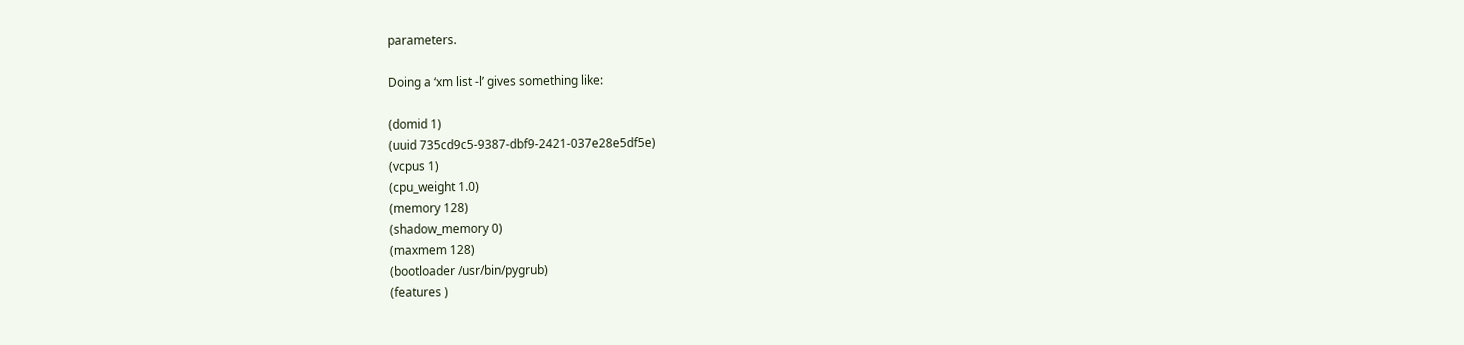parameters.

Doing a ‘xm list -l’ gives something like:

(domid 1)
(uuid 735cd9c5-9387-dbf9-2421-037e28e5df5e)
(vcpus 1)
(cpu_weight 1.0)
(memory 128)
(shadow_memory 0)
(maxmem 128)
(bootloader /usr/bin/pygrub)
(features )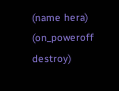(name hera)
(on_poweroff destroy)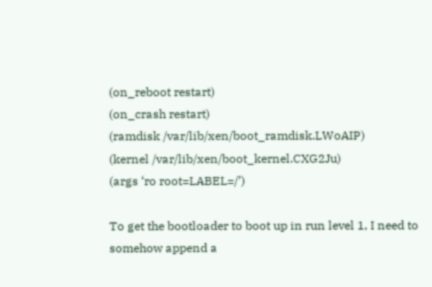(on_reboot restart)
(on_crash restart)
(ramdisk /var/lib/xen/boot_ramdisk.LWoAIP)
(kernel /var/lib/xen/boot_kernel.CXG2Ju)
(args ‘ro root=LABEL=/’)

To get the bootloader to boot up in run level 1, I need to somehow append a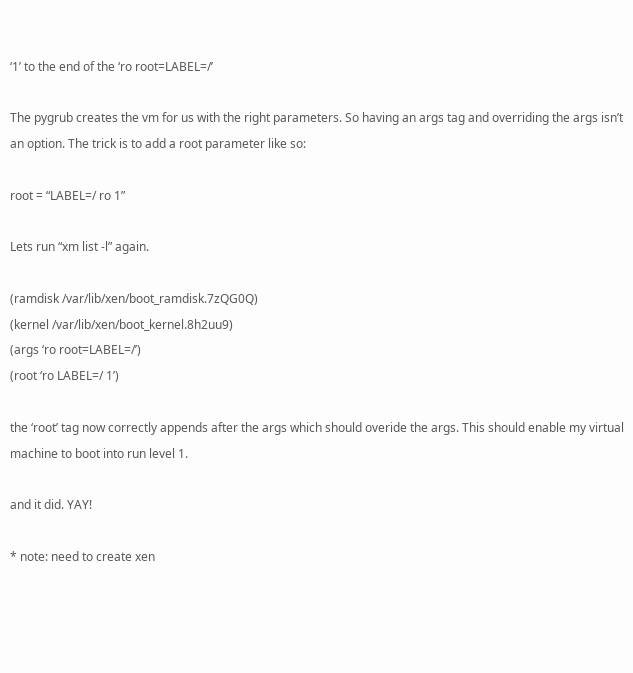‘1’ to the end of the ‘ro root=LABEL=/’

The pygrub creates the vm for us with the right parameters. So having an args tag and overriding the args isn’t an option. The trick is to add a root parameter like so:

root = “LABEL=/ ro 1”

Lets run “xm list -l” again.

(ramdisk /var/lib/xen/boot_ramdisk.7zQG0Q)
(kernel /var/lib/xen/boot_kernel.8h2uu9)
(args ‘ro root=LABEL=/’)
(root ‘ro LABEL=/ 1’)

the ‘root’ tag now correctly appends after the args which should overide the args. This should enable my virtual machine to boot into run level 1.

and it did. YAY!

* note: need to create xen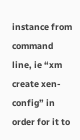instance from command line, ie “xm create xen-config” in order for it to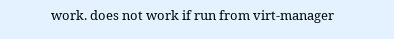work. does not work if run from virt-manager